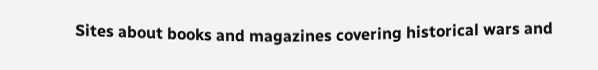Sites about books and magazines covering historical wars and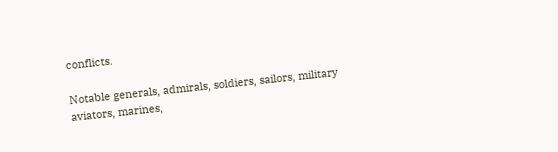conflicts.

Notable generals, admirals, soldiers, sailors, military aviators, marines,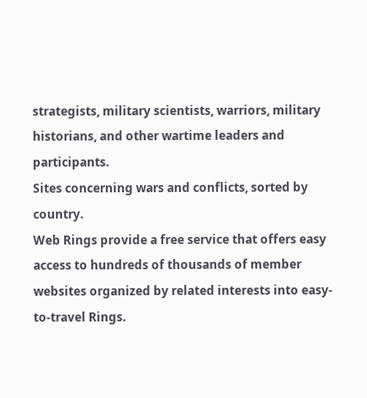strategists, military scientists, warriors, military historians, and other wartime leaders and participants.
Sites concerning wars and conflicts, sorted by country.
Web Rings provide a free service that offers easy access to hundreds of thousands of member websites organized by related interests into easy-to-travel Rings.